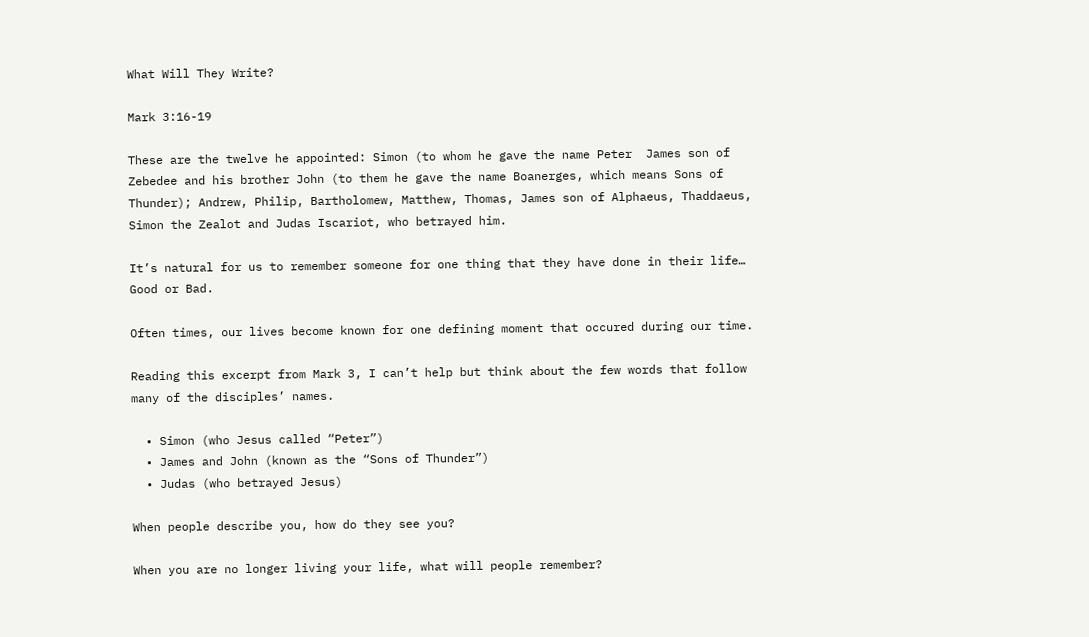What Will They Write?

Mark 3:16-19

These are the twelve he appointed: Simon (to whom he gave the name Peter  James son of Zebedee and his brother John (to them he gave the name Boanerges, which means Sons of Thunder); Andrew, Philip, Bartholomew, Matthew, Thomas, James son of Alphaeus, Thaddaeus, Simon the Zealot and Judas Iscariot, who betrayed him.

It’s natural for us to remember someone for one thing that they have done in their life…
Good or Bad.

Often times, our lives become known for one defining moment that occured during our time.

Reading this excerpt from Mark 3, I can’t help but think about the few words that follow many of the disciples’ names.

  • Simon (who Jesus called “Peter”)
  • James and John (known as the “Sons of Thunder”)
  • Judas (who betrayed Jesus)

When people describe you, how do they see you?

When you are no longer living your life, what will people remember?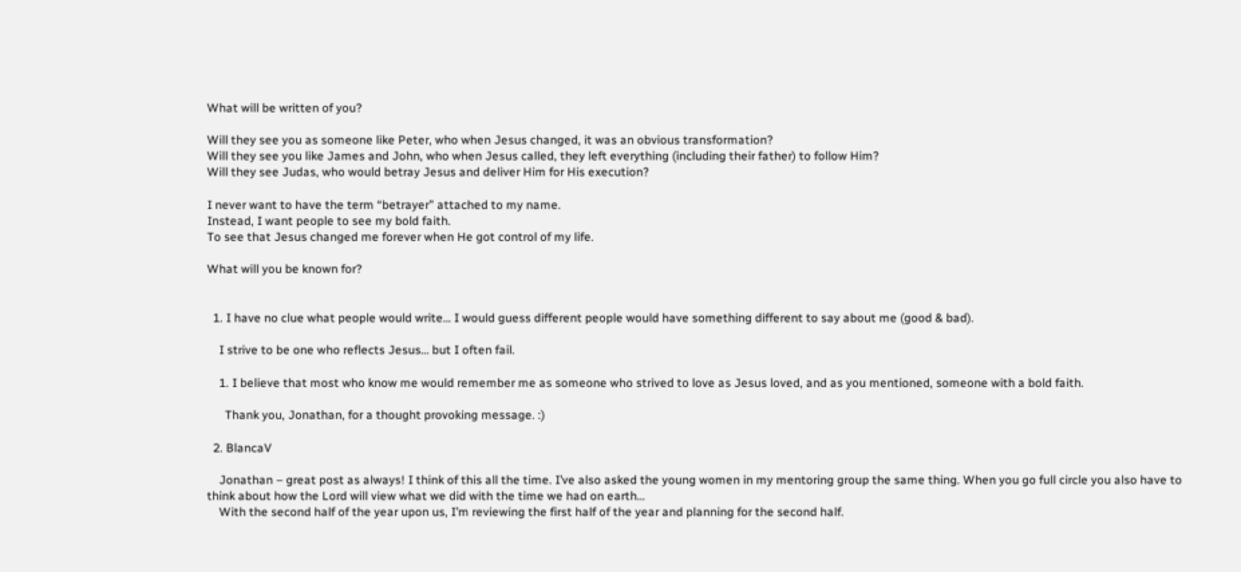What will be written of you?

Will they see you as someone like Peter, who when Jesus changed, it was an obvious transformation?
Will they see you like James and John, who when Jesus called, they left everything (including their father) to follow Him?
Will they see Judas, who would betray Jesus and deliver Him for His execution?

I never want to have the term “betrayer” attached to my name.
Instead, I want people to see my bold faith.
To see that Jesus changed me forever when He got control of my life.

What will you be known for?


  1. I have no clue what people would write… I would guess different people would have something different to say about me (good & bad).

    I strive to be one who reflects Jesus… but I often fail.

    1. I believe that most who know me would remember me as someone who strived to love as Jesus loved, and as you mentioned, someone with a bold faith.

      Thank you, Jonathan, for a thought provoking message. :)

  2. BlancaV

    Jonathan – great post as always! I think of this all the time. I’ve also asked the young women in my mentoring group the same thing. When you go full circle you also have to think about how the Lord will view what we did with the time we had on earth…
    With the second half of the year upon us, I’m reviewing the first half of the year and planning for the second half.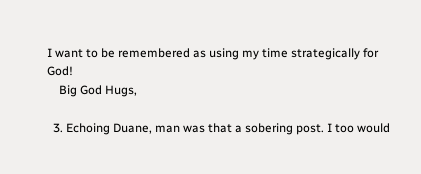I want to be remembered as using my time strategically for God!
    Big God Hugs,

  3. Echoing Duane, man was that a sobering post. I too would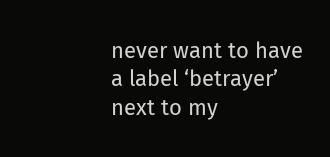never want to have a label ‘betrayer’ next to my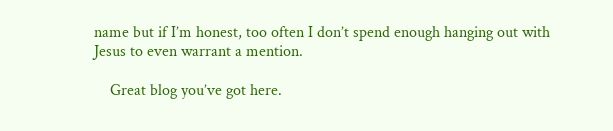name but if I’m honest, too often I don’t spend enough hanging out with Jesus to even warrant a mention.

    Great blog you’ve got here.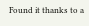Found it thanks to a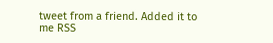tweet from a friend. Added it to me RSS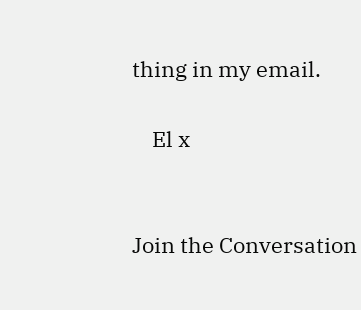thing in my email.

    El x


Join the Conversation